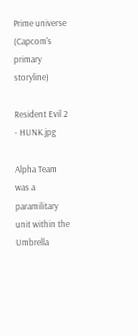Prime universe
(Capcom's primary storyline)

Resident Evil 2 - HUNK.jpg

Alpha Team was a paramilitary unit within the Umbrella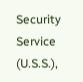Security Service (U.S.S.),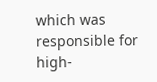which was responsible for high-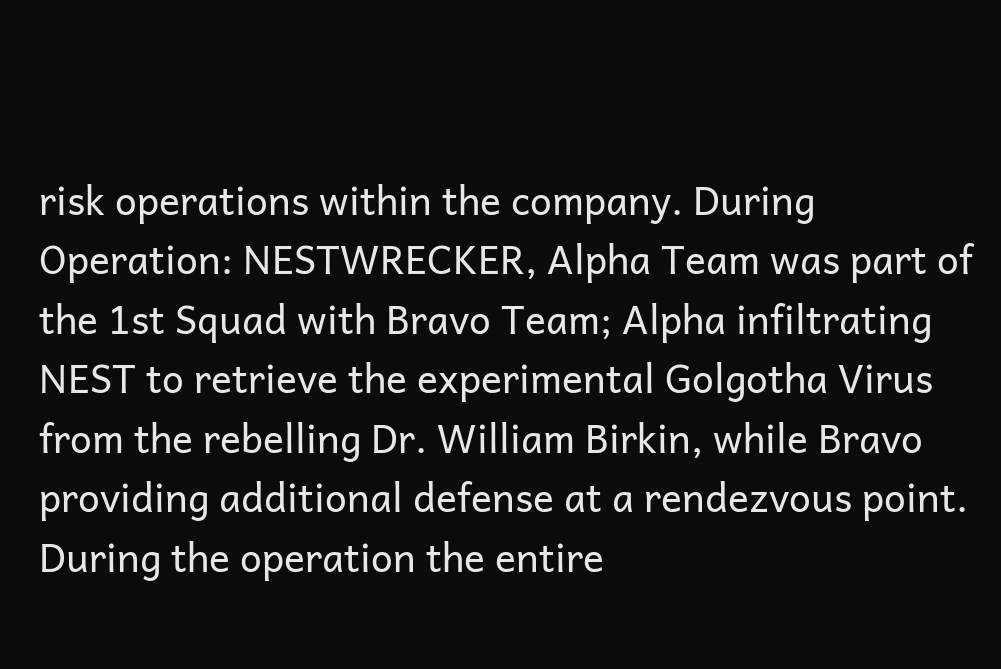risk operations within the company. During Operation: NESTWRECKER, Alpha Team was part of the 1st Squad with Bravo Team; Alpha infiltrating NEST to retrieve the experimental Golgotha Virus from the rebelling Dr. William Birkin, while Bravo providing additional defense at a rendezvous point. During the operation the entire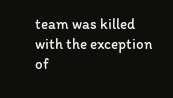team was killed with the exception of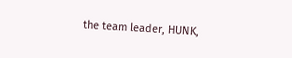the team leader, HUNK,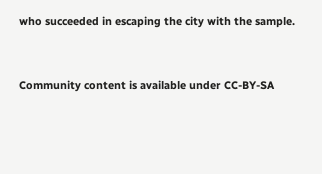who succeeded in escaping the city with the sample.



Community content is available under CC-BY-SA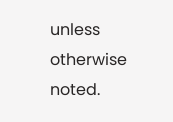unless otherwise noted.